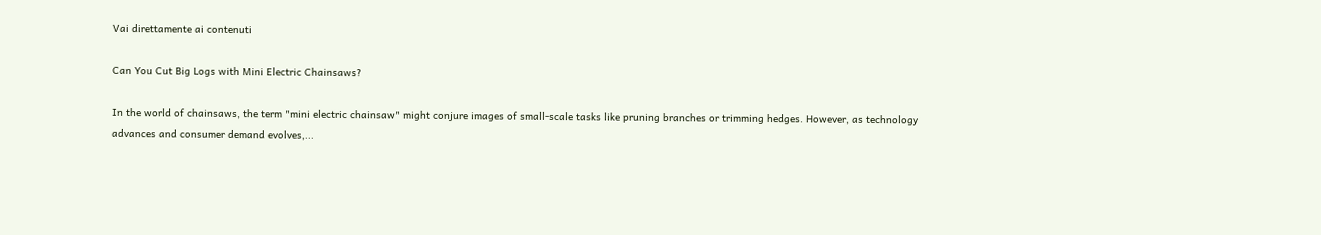Vai direttamente ai contenuti

Can You Cut Big Logs with Mini Electric Chainsaws?

In the world of chainsaws, the term "mini electric chainsaw" might conjure images of small-scale tasks like pruning branches or trimming hedges. However, as technology advances and consumer demand evolves,...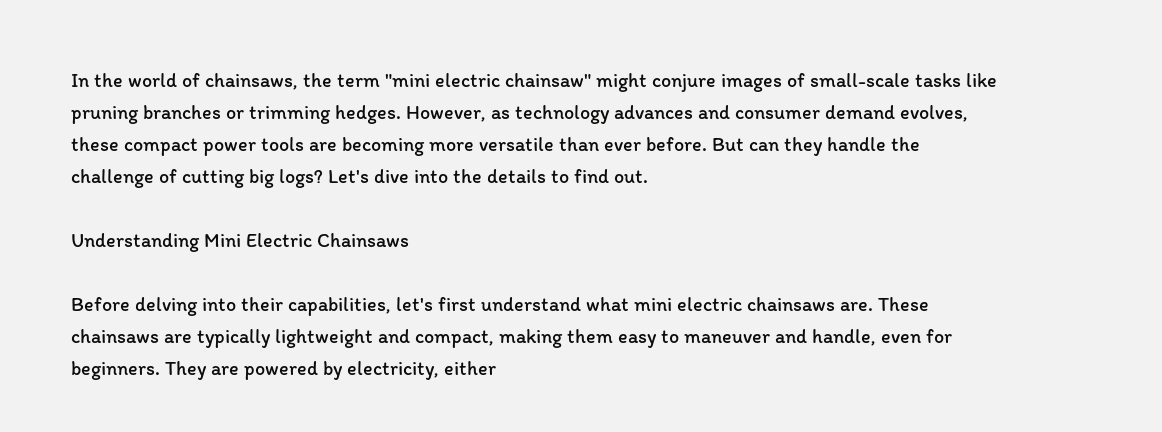In the world of chainsaws, the term "mini electric chainsaw" might conjure images of small-scale tasks like pruning branches or trimming hedges. However, as technology advances and consumer demand evolves, these compact power tools are becoming more versatile than ever before. But can they handle the challenge of cutting big logs? Let's dive into the details to find out.

Understanding Mini Electric Chainsaws

Before delving into their capabilities, let's first understand what mini electric chainsaws are. These chainsaws are typically lightweight and compact, making them easy to maneuver and handle, even for beginners. They are powered by electricity, either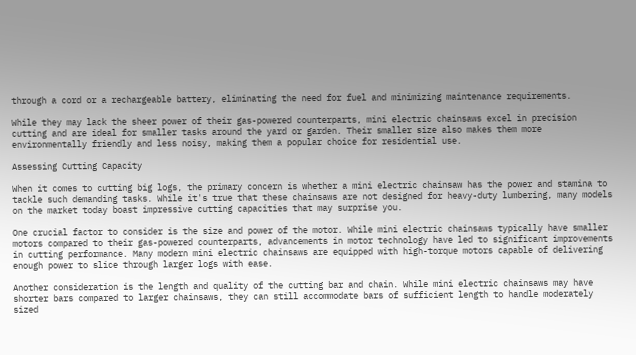through a cord or a rechargeable battery, eliminating the need for fuel and minimizing maintenance requirements.

While they may lack the sheer power of their gas-powered counterparts, mini electric chainsaws excel in precision cutting and are ideal for smaller tasks around the yard or garden. Their smaller size also makes them more environmentally friendly and less noisy, making them a popular choice for residential use.

Assessing Cutting Capacity

When it comes to cutting big logs, the primary concern is whether a mini electric chainsaw has the power and stamina to tackle such demanding tasks. While it's true that these chainsaws are not designed for heavy-duty lumbering, many models on the market today boast impressive cutting capacities that may surprise you.

One crucial factor to consider is the size and power of the motor. While mini electric chainsaws typically have smaller motors compared to their gas-powered counterparts, advancements in motor technology have led to significant improvements in cutting performance. Many modern mini electric chainsaws are equipped with high-torque motors capable of delivering enough power to slice through larger logs with ease.

Another consideration is the length and quality of the cutting bar and chain. While mini electric chainsaws may have shorter bars compared to larger chainsaws, they can still accommodate bars of sufficient length to handle moderately sized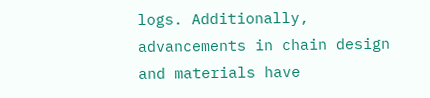logs. Additionally, advancements in chain design and materials have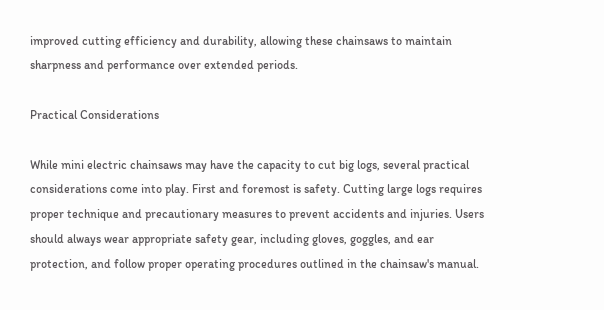improved cutting efficiency and durability, allowing these chainsaws to maintain sharpness and performance over extended periods.

Practical Considerations

While mini electric chainsaws may have the capacity to cut big logs, several practical considerations come into play. First and foremost is safety. Cutting large logs requires proper technique and precautionary measures to prevent accidents and injuries. Users should always wear appropriate safety gear, including gloves, goggles, and ear protection, and follow proper operating procedures outlined in the chainsaw's manual.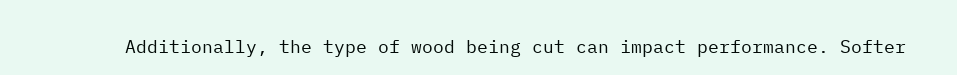Additionally, the type of wood being cut can impact performance. Softer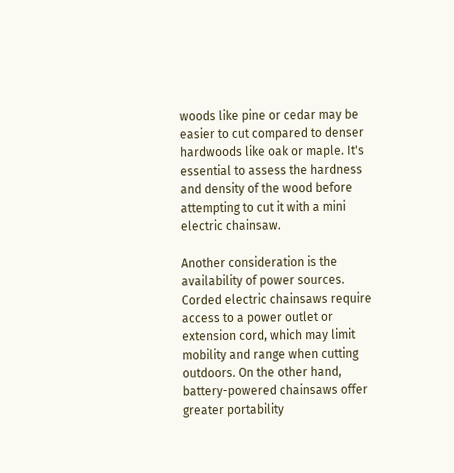woods like pine or cedar may be easier to cut compared to denser hardwoods like oak or maple. It's essential to assess the hardness and density of the wood before attempting to cut it with a mini electric chainsaw.

Another consideration is the availability of power sources. Corded electric chainsaws require access to a power outlet or extension cord, which may limit mobility and range when cutting outdoors. On the other hand, battery-powered chainsaws offer greater portability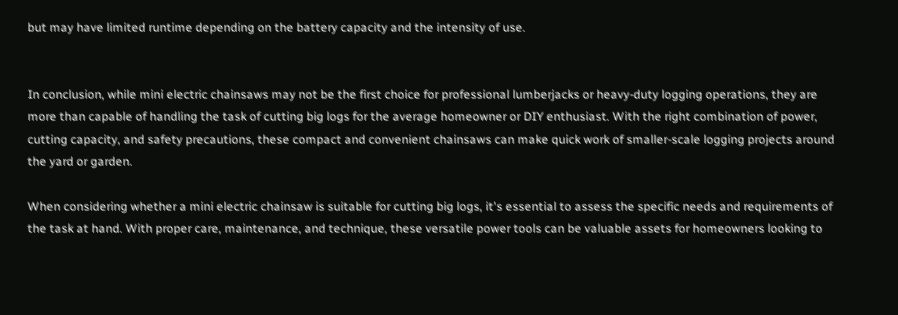but may have limited runtime depending on the battery capacity and the intensity of use.


In conclusion, while mini electric chainsaws may not be the first choice for professional lumberjacks or heavy-duty logging operations, they are more than capable of handling the task of cutting big logs for the average homeowner or DIY enthusiast. With the right combination of power, cutting capacity, and safety precautions, these compact and convenient chainsaws can make quick work of smaller-scale logging projects around the yard or garden.

When considering whether a mini electric chainsaw is suitable for cutting big logs, it's essential to assess the specific needs and requirements of the task at hand. With proper care, maintenance, and technique, these versatile power tools can be valuable assets for homeowners looking to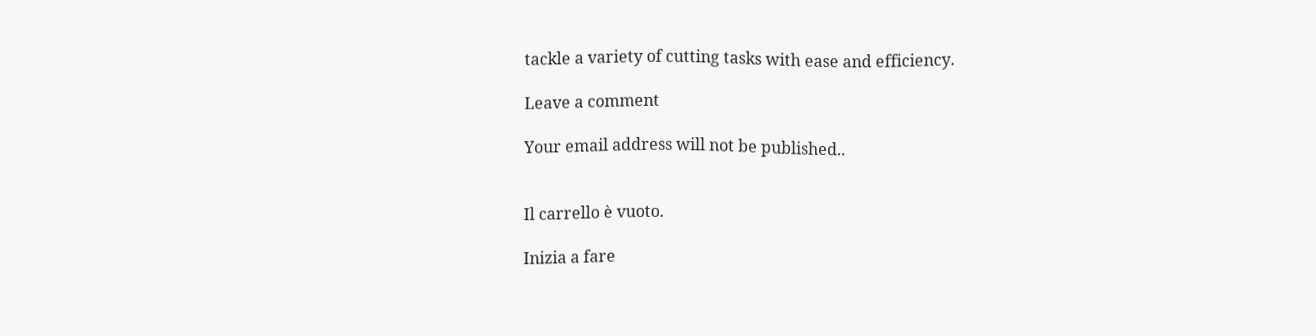tackle a variety of cutting tasks with ease and efficiency.

Leave a comment

Your email address will not be published..


Il carrello è vuoto.

Inizia a fare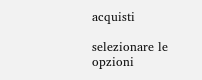acquisti

selezionare le opzioni